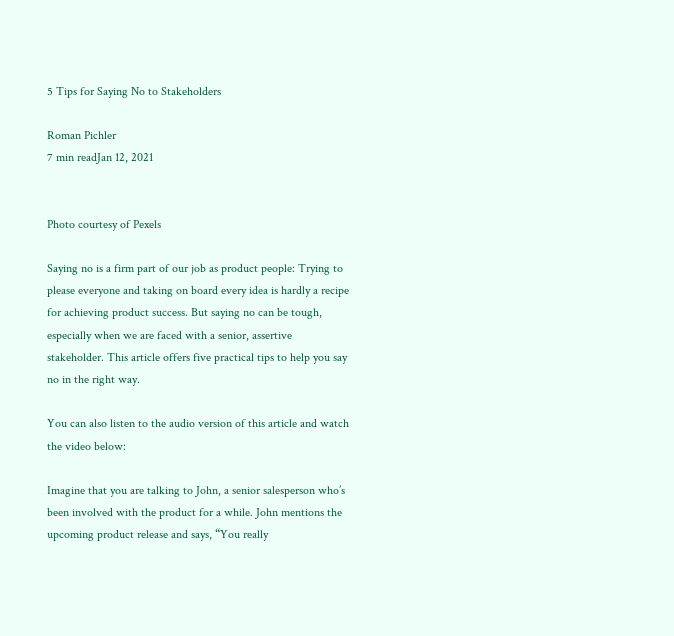5 Tips for Saying No to Stakeholders

Roman Pichler
7 min readJan 12, 2021


Photo courtesy of Pexels

Saying no is a firm part of our job as product people: Trying to please everyone and taking on board every idea is hardly a recipe for achieving product success. But saying no can be tough, especially when we are faced with a senior, assertive stakeholder. This article offers five practical tips to help you say no in the right way.

You can also listen to the audio version of this article and watch the video below:

Imagine that you are talking to John, a senior salesperson who’s been involved with the product for a while. John mentions the upcoming product release and says, “You really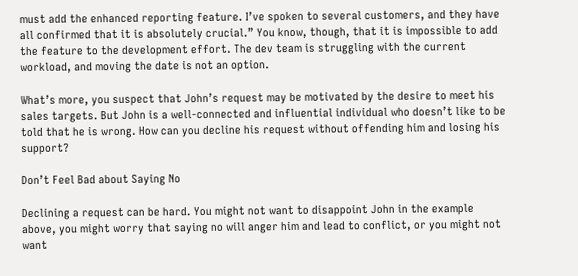must add the enhanced reporting feature. I’ve spoken to several customers, and they have all confirmed that it is absolutely crucial.” You know, though, that it is impossible to add the feature to the development effort. The dev team is struggling with the current workload, and moving the date is not an option.

What’s more, you suspect that John’s request may be motivated by the desire to meet his sales targets. But John is a well-connected and influential individual who doesn’t like to be told that he is wrong. How can you decline his request without offending him and losing his support?

Don’t Feel Bad about Saying No

Declining a request can be hard. You might not want to disappoint John in the example above, you might worry that saying no will anger him and lead to conflict, or you might not want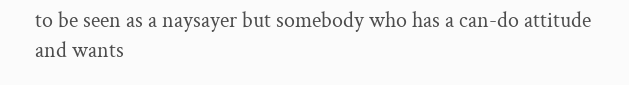to be seen as a naysayer but somebody who has a can-do attitude and wants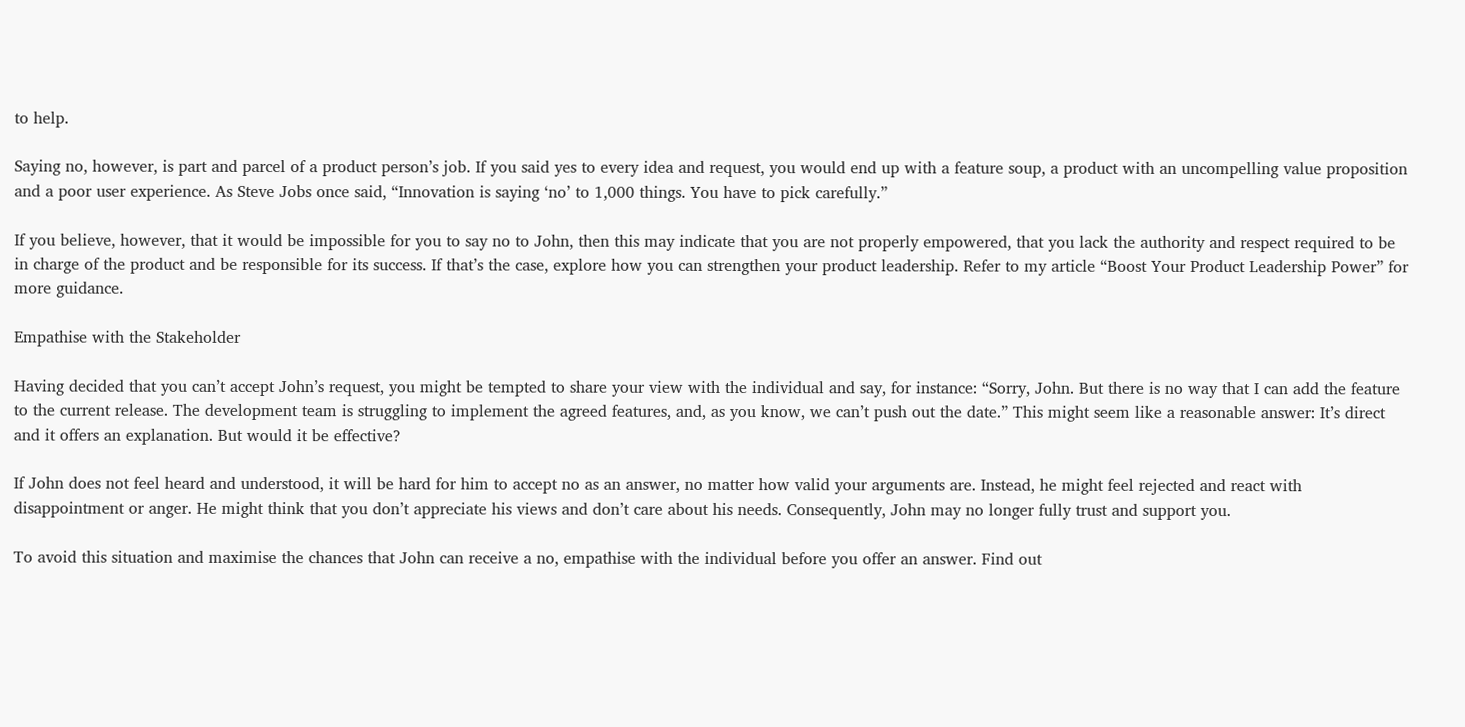to help.

Saying no, however, is part and parcel of a product person’s job. If you said yes to every idea and request, you would end up with a feature soup, a product with an uncompelling value proposition and a poor user experience. As Steve Jobs once said, “Innovation is saying ‘no’ to 1,000 things. You have to pick carefully.”

If you believe, however, that it would be impossible for you to say no to John, then this may indicate that you are not properly empowered, that you lack the authority and respect required to be in charge of the product and be responsible for its success. If that’s the case, explore how you can strengthen your product leadership. Refer to my article “Boost Your Product Leadership Power” for more guidance.

Empathise with the Stakeholder

Having decided that you can’t accept John’s request, you might be tempted to share your view with the individual and say, for instance: “Sorry, John. But there is no way that I can add the feature to the current release. The development team is struggling to implement the agreed features, and, as you know, we can’t push out the date.” This might seem like a reasonable answer: It’s direct and it offers an explanation. But would it be effective?

If John does not feel heard and understood, it will be hard for him to accept no as an answer, no matter how valid your arguments are. Instead, he might feel rejected and react with disappointment or anger. He might think that you don’t appreciate his views and don’t care about his needs. Consequently, John may no longer fully trust and support you.

To avoid this situation and maximise the chances that John can receive a no, empathise with the individual before you offer an answer. Find out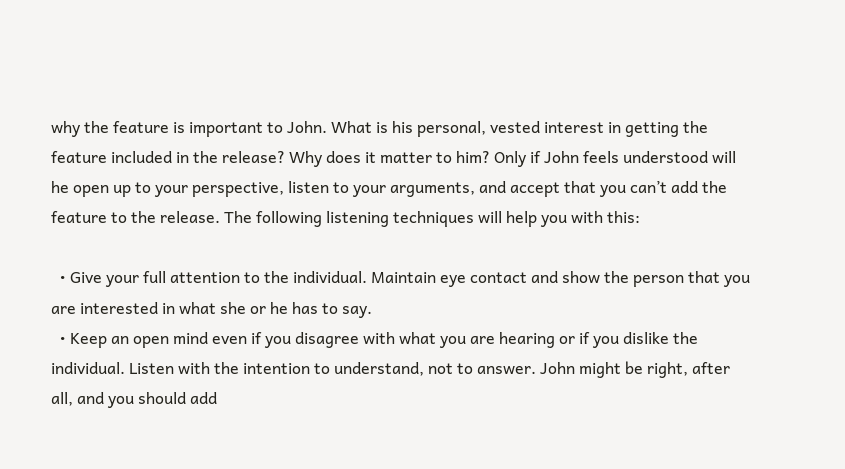why the feature is important to John. What is his personal, vested interest in getting the feature included in the release? Why does it matter to him? Only if John feels understood will he open up to your perspective, listen to your arguments, and accept that you can’t add the feature to the release. The following listening techniques will help you with this:

  • Give your full attention to the individual. Maintain eye contact and show the person that you are interested in what she or he has to say.
  • Keep an open mind even if you disagree with what you are hearing or if you dislike the individual. Listen with the intention to understand, not to answer. John might be right, after all, and you should add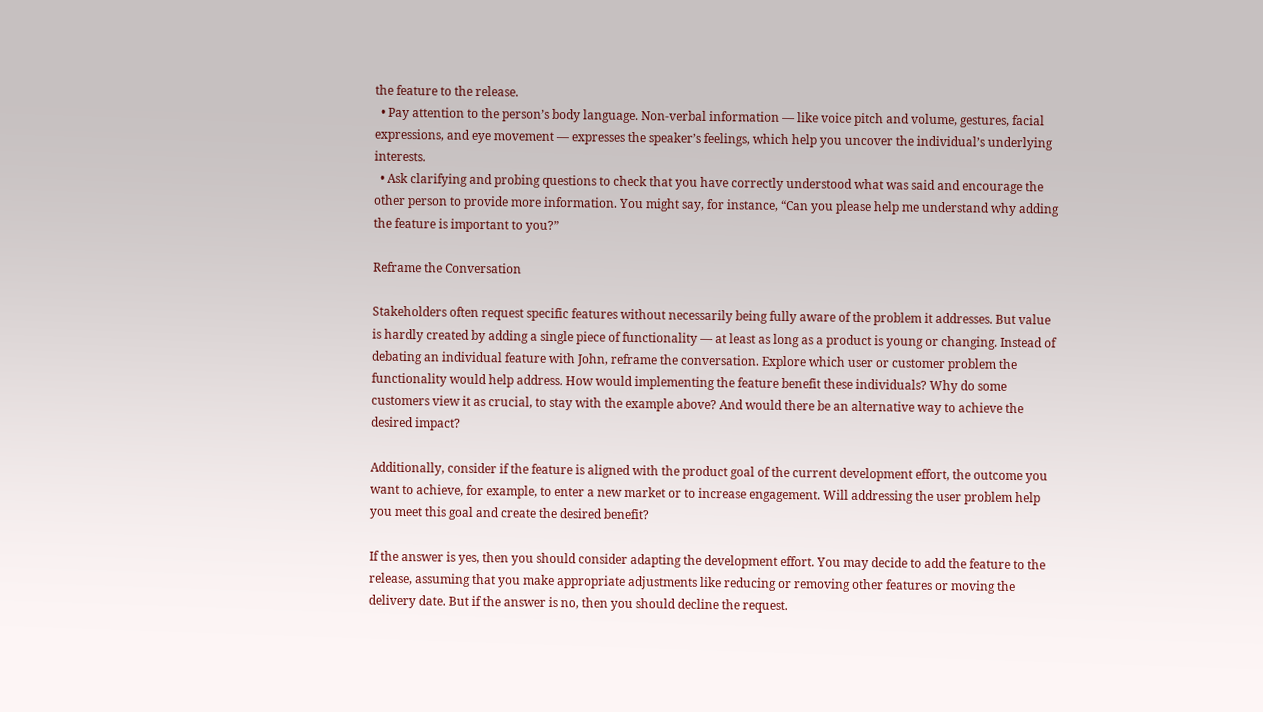the feature to the release.
  • Pay attention to the person’s body language. Non-verbal information — like voice pitch and volume, gestures, facial expressions, and eye movement — expresses the speaker’s feelings, which help you uncover the individual’s underlying interests.
  • Ask clarifying and probing questions to check that you have correctly understood what was said and encourage the other person to provide more information. You might say, for instance, “Can you please help me understand why adding the feature is important to you?”

Reframe the Conversation

Stakeholders often request specific features without necessarily being fully aware of the problem it addresses. But value is hardly created by adding a single piece of functionality — at least as long as a product is young or changing. Instead of debating an individual feature with John, reframe the conversation. Explore which user or customer problem the functionality would help address. How would implementing the feature benefit these individuals? Why do some customers view it as crucial, to stay with the example above? And would there be an alternative way to achieve the desired impact?

Additionally, consider if the feature is aligned with the product goal of the current development effort, the outcome you want to achieve, for example, to enter a new market or to increase engagement. Will addressing the user problem help you meet this goal and create the desired benefit?

If the answer is yes, then you should consider adapting the development effort. You may decide to add the feature to the release, assuming that you make appropriate adjustments like reducing or removing other features or moving the delivery date. But if the answer is no, then you should decline the request.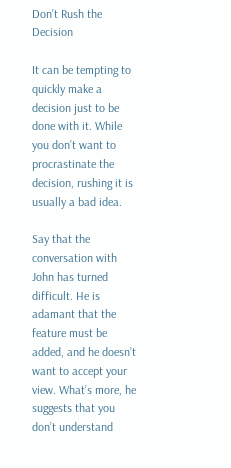Don’t Rush the Decision

It can be tempting to quickly make a decision just to be done with it. While you don’t want to procrastinate the decision, rushing it is usually a bad idea.

Say that the conversation with John has turned difficult. He is adamant that the feature must be added, and he doesn’t want to accept your view. What’s more, he suggests that you don’t understand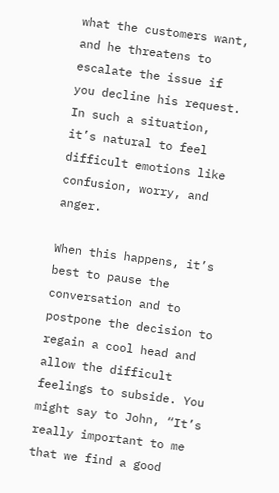what the customers want, and he threatens to escalate the issue if you decline his request. In such a situation, it’s natural to feel difficult emotions like confusion, worry, and anger.

When this happens, it’s best to pause the conversation and to postpone the decision to regain a cool head and allow the difficult feelings to subside. You might say to John, “It’s really important to me that we find a good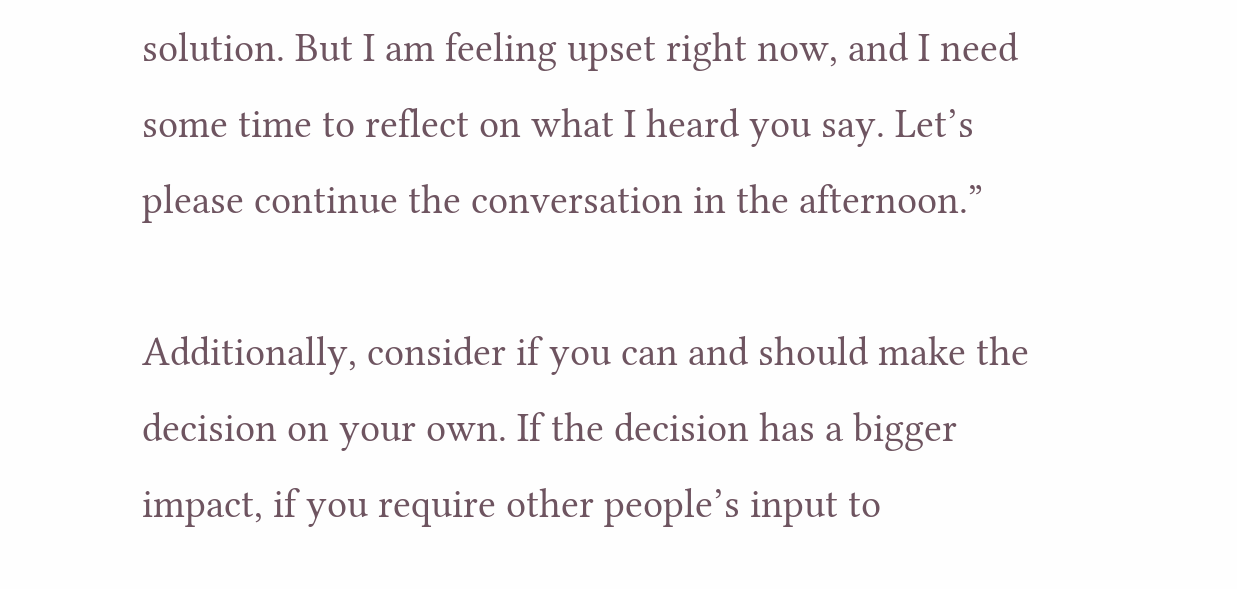solution. But I am feeling upset right now, and I need some time to reflect on what I heard you say. Let’s please continue the conversation in the afternoon.”

Additionally, consider if you can and should make the decision on your own. If the decision has a bigger impact, if you require other people’s input to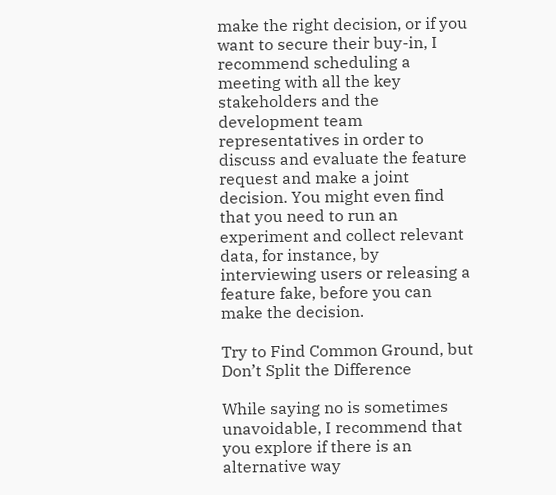make the right decision, or if you want to secure their buy-in, I recommend scheduling a meeting with all the key stakeholders and the development team representatives in order to discuss and evaluate the feature request and make a joint decision. You might even find that you need to run an experiment and collect relevant data, for instance, by interviewing users or releasing a feature fake, before you can make the decision.

Try to Find Common Ground, but Don’t Split the Difference

While saying no is sometimes unavoidable, I recommend that you explore if there is an alternative way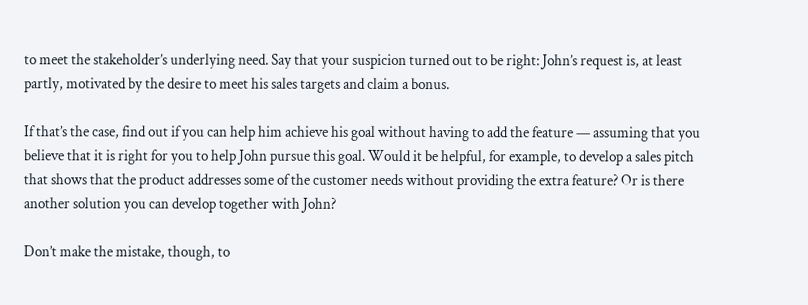to meet the stakeholder’s underlying need. Say that your suspicion turned out to be right: John’s request is, at least partly, motivated by the desire to meet his sales targets and claim a bonus.

If that’s the case, find out if you can help him achieve his goal without having to add the feature — assuming that you believe that it is right for you to help John pursue this goal. Would it be helpful, for example, to develop a sales pitch that shows that the product addresses some of the customer needs without providing the extra feature? Or is there another solution you can develop together with John?

Don’t make the mistake, though, to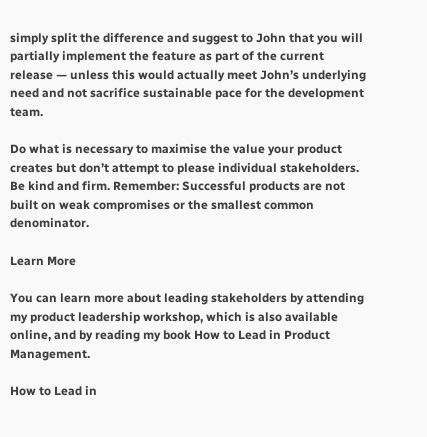simply split the difference and suggest to John that you will partially implement the feature as part of the current release — unless this would actually meet John’s underlying need and not sacrifice sustainable pace for the development team.

Do what is necessary to maximise the value your product creates but don’t attempt to please individual stakeholders. Be kind and firm. Remember: Successful products are not built on weak compromises or the smallest common denominator.

Learn More

You can learn more about leading stakeholders by attending my product leadership workshop, which is also available online, and by reading my book How to Lead in Product Management.

How to Lead in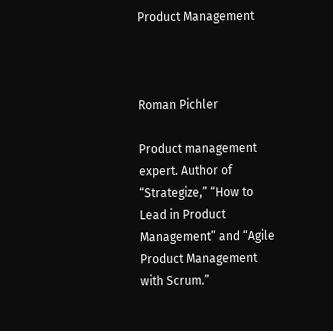Product Management



Roman Pichler

Product management expert. Author of “Strategize,” “How to Lead in Product Management” and “Agile Product Management with Scrum.”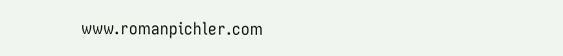www.romanpichler.com